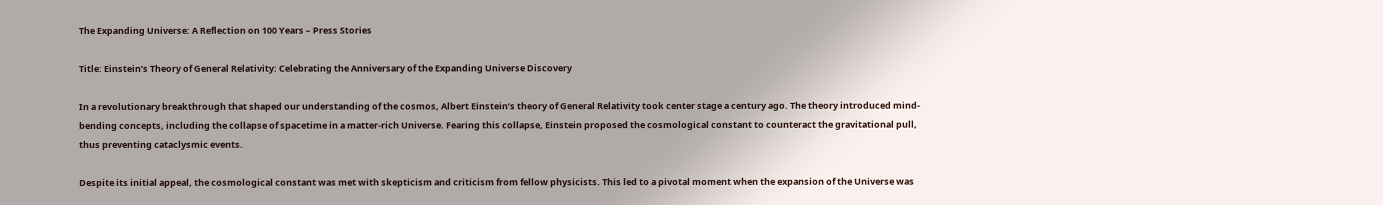The Expanding Universe: A Reflection on 100 Years – Press Stories

Title: Einstein’s Theory of General Relativity: Celebrating the Anniversary of the Expanding Universe Discovery

In a revolutionary breakthrough that shaped our understanding of the cosmos, Albert Einstein’s theory of General Relativity took center stage a century ago. The theory introduced mind-bending concepts, including the collapse of spacetime in a matter-rich Universe. Fearing this collapse, Einstein proposed the cosmological constant to counteract the gravitational pull, thus preventing cataclysmic events.

Despite its initial appeal, the cosmological constant was met with skepticism and criticism from fellow physicists. This led to a pivotal moment when the expansion of the Universe was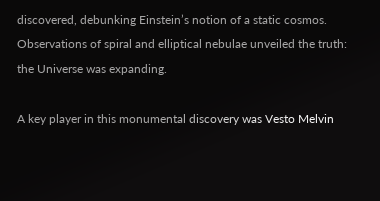discovered, debunking Einstein’s notion of a static cosmos. Observations of spiral and elliptical nebulae unveiled the truth: the Universe was expanding.

A key player in this monumental discovery was Vesto Melvin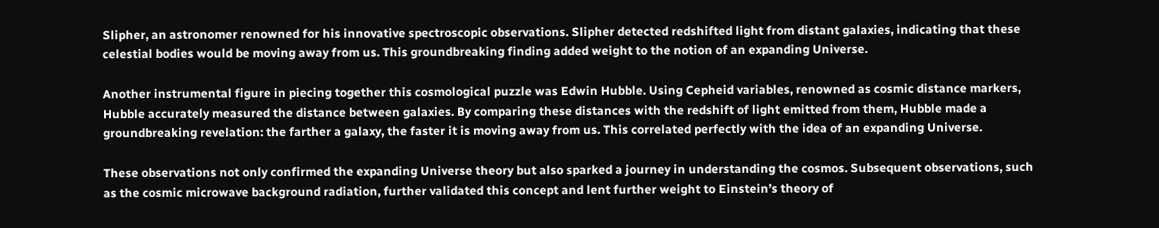Slipher, an astronomer renowned for his innovative spectroscopic observations. Slipher detected redshifted light from distant galaxies, indicating that these celestial bodies would be moving away from us. This groundbreaking finding added weight to the notion of an expanding Universe.

Another instrumental figure in piecing together this cosmological puzzle was Edwin Hubble. Using Cepheid variables, renowned as cosmic distance markers, Hubble accurately measured the distance between galaxies. By comparing these distances with the redshift of light emitted from them, Hubble made a groundbreaking revelation: the farther a galaxy, the faster it is moving away from us. This correlated perfectly with the idea of an expanding Universe.

These observations not only confirmed the expanding Universe theory but also sparked a journey in understanding the cosmos. Subsequent observations, such as the cosmic microwave background radiation, further validated this concept and lent further weight to Einstein’s theory of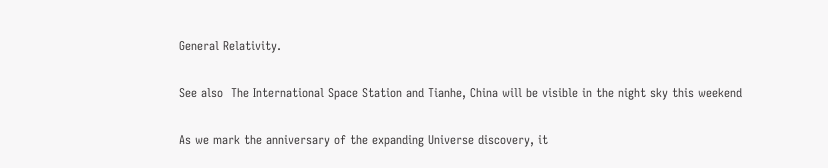General Relativity.

See also  The International Space Station and Tianhe, China will be visible in the night sky this weekend

As we mark the anniversary of the expanding Universe discovery, it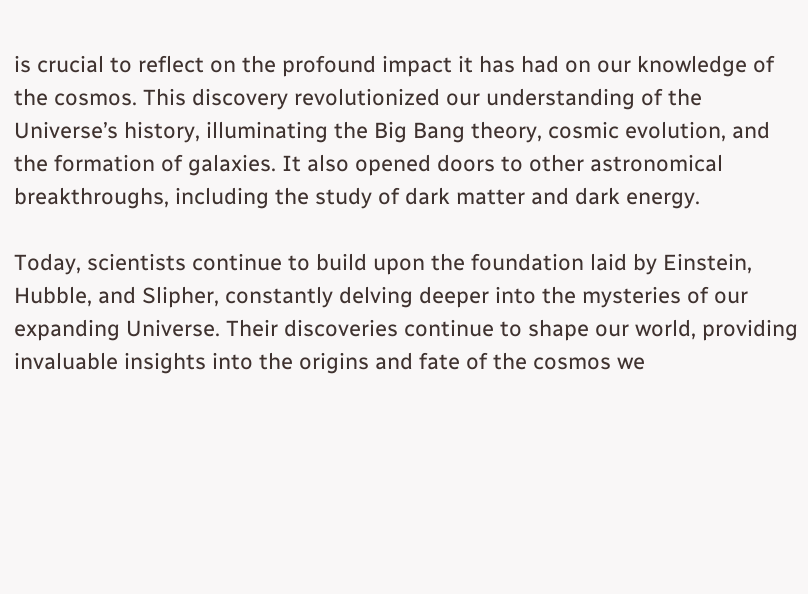is crucial to reflect on the profound impact it has had on our knowledge of the cosmos. This discovery revolutionized our understanding of the Universe’s history, illuminating the Big Bang theory, cosmic evolution, and the formation of galaxies. It also opened doors to other astronomical breakthroughs, including the study of dark matter and dark energy.

Today, scientists continue to build upon the foundation laid by Einstein, Hubble, and Slipher, constantly delving deeper into the mysteries of our expanding Universe. Their discoveries continue to shape our world, providing invaluable insights into the origins and fate of the cosmos we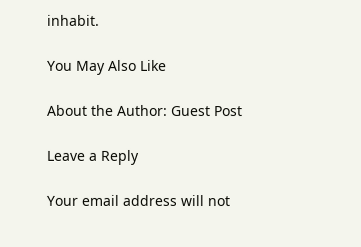inhabit.

You May Also Like

About the Author: Guest Post

Leave a Reply

Your email address will not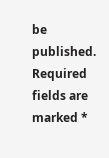be published. Required fields are marked *